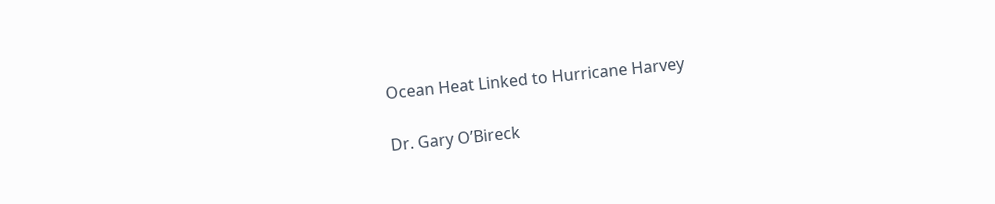Ocean Heat Linked to Hurricane Harvey

Dr. Gary O’Bireck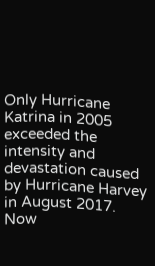Only Hurricane Katrina in 2005 exceeded the intensity and devastation caused by Hurricane Harvey in August 2017. Now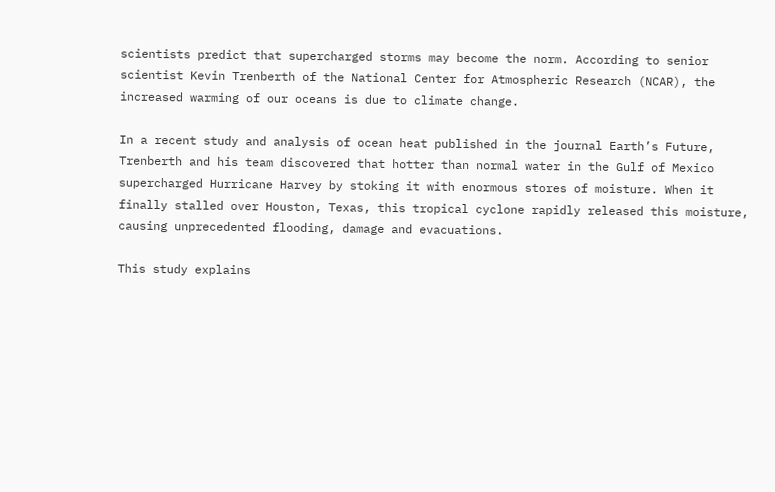scientists predict that supercharged storms may become the norm. According to senior scientist Kevin Trenberth of the National Center for Atmospheric Research (NCAR), the increased warming of our oceans is due to climate change.

In a recent study and analysis of ocean heat published in the journal Earth’s Future, Trenberth and his team discovered that hotter than normal water in the Gulf of Mexico supercharged Hurricane Harvey by stoking it with enormous stores of moisture. When it finally stalled over Houston, Texas, this tropical cyclone rapidly released this moisture, causing unprecedented flooding, damage and evacuations.

This study explains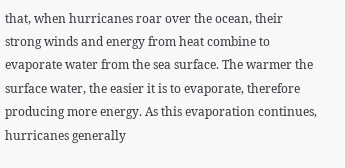that, when hurricanes roar over the ocean, their strong winds and energy from heat combine to evaporate water from the sea surface. The warmer the surface water, the easier it is to evaporate, therefore producing more energy. As this evaporation continues, hurricanes generally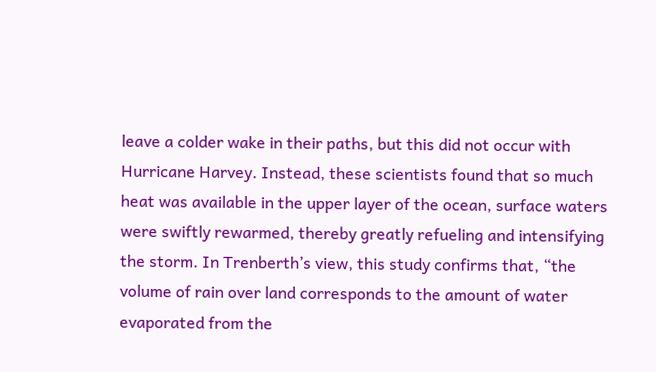leave a colder wake in their paths, but this did not occur with Hurricane Harvey. Instead, these scientists found that so much heat was available in the upper layer of the ocean, surface waters were swiftly rewarmed, thereby greatly refueling and intensifying the storm. In Trenberth’s view, this study confirms that, “the volume of rain over land corresponds to the amount of water evaporated from the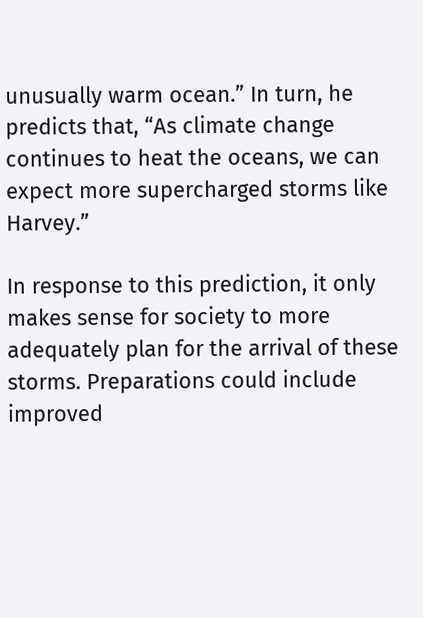unusually warm ocean.” In turn, he predicts that, “As climate change continues to heat the oceans, we can expect more supercharged storms like Harvey.”

In response to this prediction, it only makes sense for society to more adequately plan for the arrival of these storms. Preparations could include improved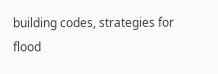building codes, strategies for flood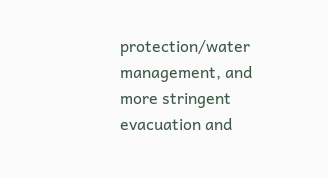protection/water management, and more stringent evacuation and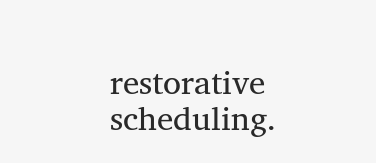restorative scheduling.